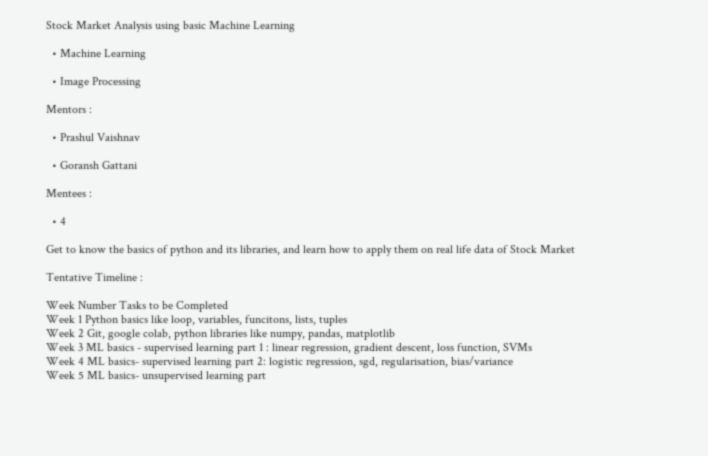Stock Market Analysis using basic Machine Learning

  • Machine Learning

  • Image Processing

Mentors :

  • Prashul Vaishnav

  • Goransh Gattani

Mentees :

  • 4

Get to know the basics of python and its libraries, and learn how to apply them on real life data of Stock Market

Tentative Timeline :

Week Number Tasks to be Completed
Week 1 Python basics like loop, variables, funcitons, lists, tuples
Week 2 Git, google colab, python libraries like numpy, pandas, matplotlib
Week 3 ML basics - supervised learning part 1 : linear regression, gradient descent, loss function, SVMs
Week 4 ML basics- supervised learning part 2: logistic regression, sgd, regularisation, bias/variance
Week 5 ML basics- unsupervised learning part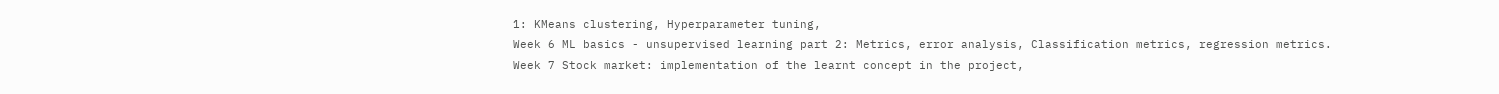1: KMeans clustering, Hyperparameter tuning,
Week 6 ML basics - unsupervised learning part 2: Metrics, error analysis, Classification metrics, regression metrics.
Week 7 Stock market: implementation of the learnt concept in the project,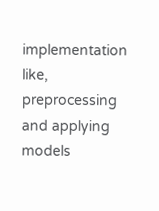implementation like, preprocessing and applying models